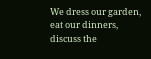We dress our garden, eat our dinners, discuss the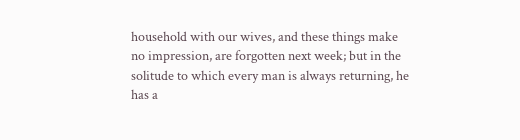household with our wives, and these things make no impression, are forgotten next week; but in the solitude to which every man is always returning, he has a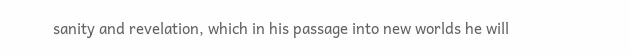sanity and revelation, which in his passage into new worlds he will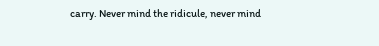carry. Never mind the ridicule, never mind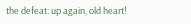the defeat: up again, old heart!